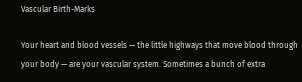Vascular Birth-Marks

Your heart and blood vessels — the little highways that move blood through your body — are your vascular system. Sometimes a bunch of extra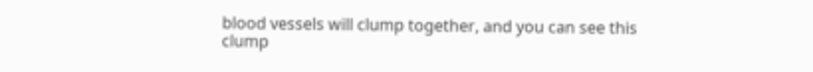blood vessels will clump together, and you can see this clump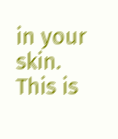in your skin. This is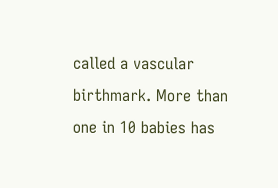called a vascular birthmark. More than one in 10 babies has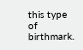this type of birthmark.